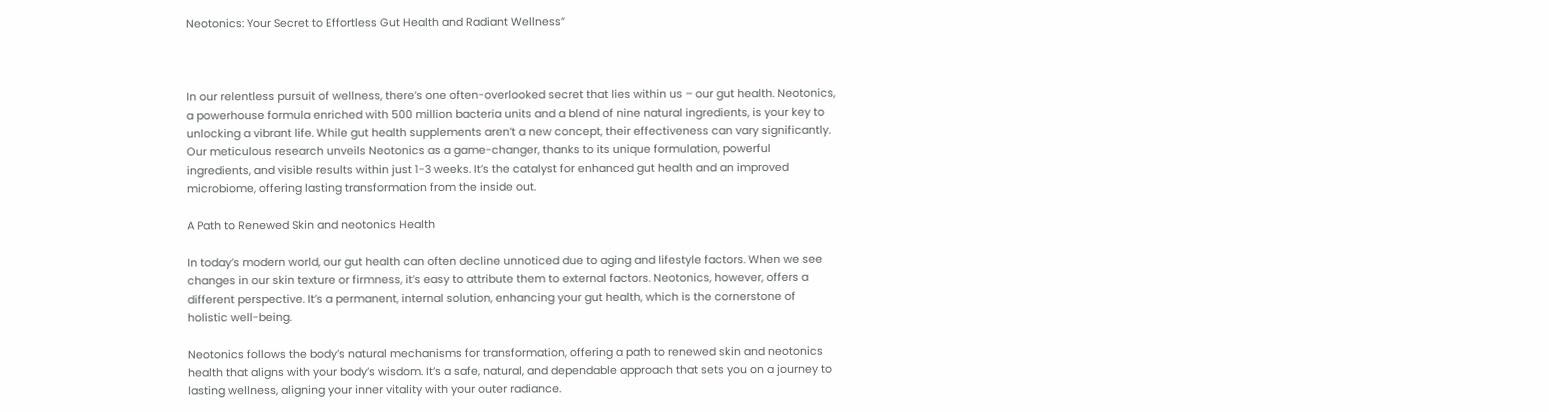Neotonics: Your Secret to Effortless Gut Health and Radiant Wellness”



In our relentless pursuit of wellness, there’s one often-overlooked secret that lies within us – our gut health. Neotonics, a powerhouse formula enriched with 500 million bacteria units and a blend of nine natural ingredients, is your key to unlocking a vibrant life. While gut health supplements aren’t a new concept, their effectiveness can vary significantly. Our meticulous research unveils Neotonics as a game-changer, thanks to its unique formulation, powerful ingredients, and visible results within just 1-3 weeks. It’s the catalyst for enhanced gut health and an improved microbiome, offering lasting transformation from the inside out.

A Path to Renewed Skin and neotonics Health

In today’s modern world, our gut health can often decline unnoticed due to aging and lifestyle factors. When we see changes in our skin texture or firmness, it’s easy to attribute them to external factors. Neotonics, however, offers a different perspective. It’s a permanent, internal solution, enhancing your gut health, which is the cornerstone of holistic well-being.

Neotonics follows the body’s natural mechanisms for transformation, offering a path to renewed skin and neotonics health that aligns with your body’s wisdom. It’s a safe, natural, and dependable approach that sets you on a journey to lasting wellness, aligning your inner vitality with your outer radiance.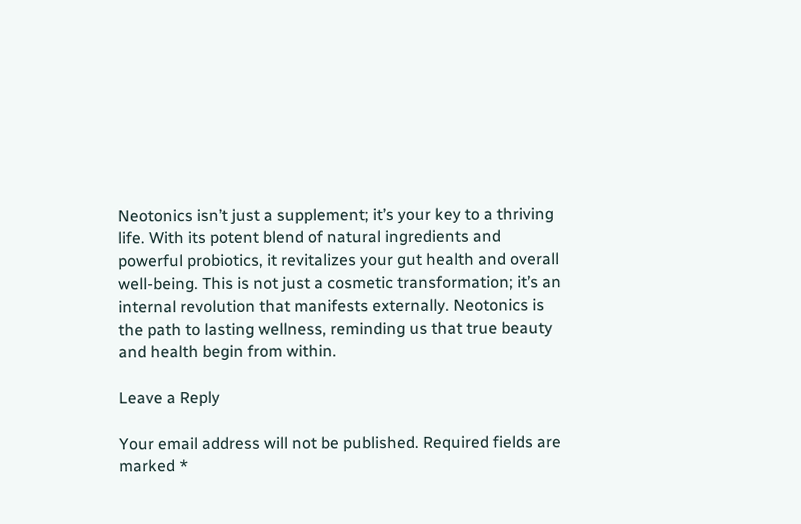Neotonics isn’t just a supplement; it’s your key to a thriving life. With its potent blend of natural ingredients and powerful probiotics, it revitalizes your gut health and overall well-being. This is not just a cosmetic transformation; it’s an internal revolution that manifests externally. Neotonics is the path to lasting wellness, reminding us that true beauty and health begin from within.

Leave a Reply

Your email address will not be published. Required fields are marked *